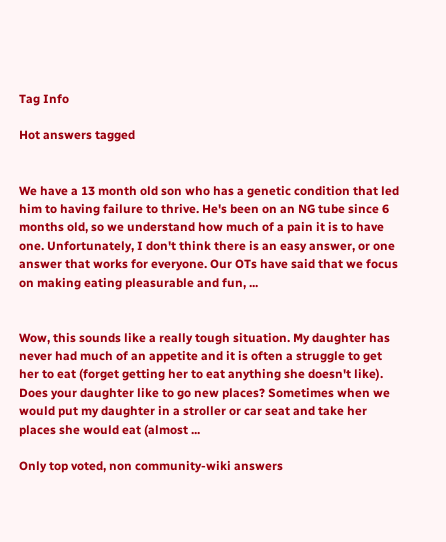Tag Info

Hot answers tagged


We have a 13 month old son who has a genetic condition that led him to having failure to thrive. He's been on an NG tube since 6 months old, so we understand how much of a pain it is to have one. Unfortunately, I don't think there is an easy answer, or one answer that works for everyone. Our OTs have said that we focus on making eating pleasurable and fun, ...


Wow, this sounds like a really tough situation. My daughter has never had much of an appetite and it is often a struggle to get her to eat (forget getting her to eat anything she doesn't like). Does your daughter like to go new places? Sometimes when we would put my daughter in a stroller or car seat and take her places she would eat (almost ...

Only top voted, non community-wiki answers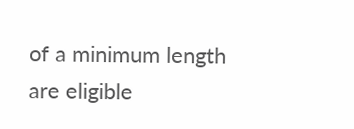of a minimum length are eligible